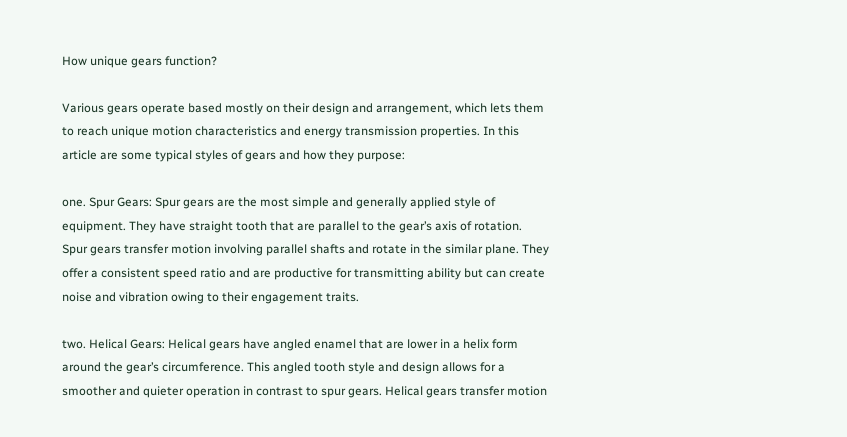How unique gears function?

Various gears operate based mostly on their design and arrangement, which lets them to reach unique motion characteristics and energy transmission properties. In this article are some typical styles of gears and how they purpose:

one. Spur Gears: Spur gears are the most simple and generally applied style of equipment. They have straight tooth that are parallel to the gear’s axis of rotation. Spur gears transfer motion involving parallel shafts and rotate in the similar plane. They offer a consistent speed ratio and are productive for transmitting ability but can create noise and vibration owing to their engagement traits.

two. Helical Gears: Helical gears have angled enamel that are lower in a helix form around the gear’s circumference. This angled tooth style and design allows for a smoother and quieter operation in contrast to spur gears. Helical gears transfer motion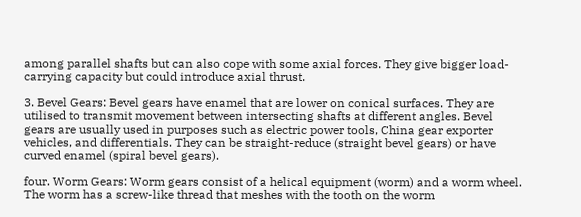among parallel shafts but can also cope with some axial forces. They give bigger load-carrying capacity but could introduce axial thrust.

3. Bevel Gears: Bevel gears have enamel that are lower on conical surfaces. They are utilised to transmit movement between intersecting shafts at different angles. Bevel gears are usually used in purposes such as electric power tools, China gear exporter vehicles, and differentials. They can be straight-reduce (straight bevel gears) or have curved enamel (spiral bevel gears).

four. Worm Gears: Worm gears consist of a helical equipment (worm) and a worm wheel. The worm has a screw-like thread that meshes with the tooth on the worm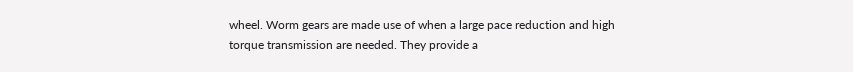wheel. Worm gears are made use of when a large pace reduction and high torque transmission are needed. They provide a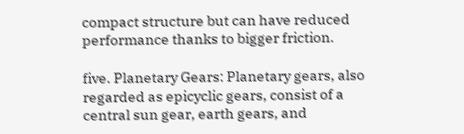compact structure but can have reduced performance thanks to bigger friction.

five. Planetary Gears: Planetary gears, also regarded as epicyclic gears, consist of a central sun gear, earth gears, and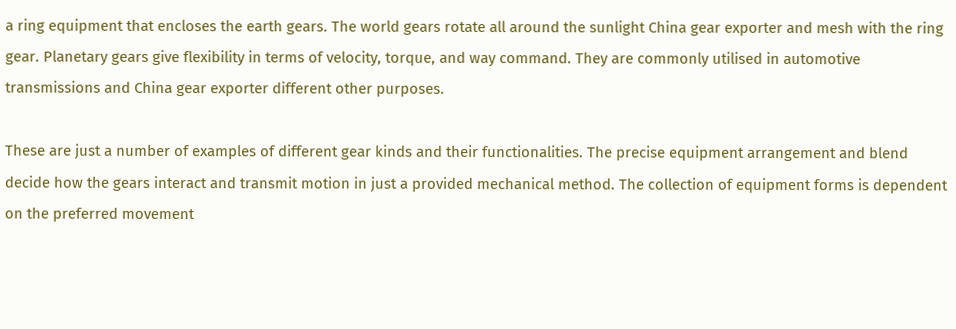a ring equipment that encloses the earth gears. The world gears rotate all around the sunlight China gear exporter and mesh with the ring gear. Planetary gears give flexibility in terms of velocity, torque, and way command. They are commonly utilised in automotive transmissions and China gear exporter different other purposes.

These are just a number of examples of different gear kinds and their functionalities. The precise equipment arrangement and blend decide how the gears interact and transmit motion in just a provided mechanical method. The collection of equipment forms is dependent on the preferred movement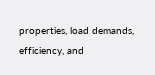properties, load demands, efficiency, and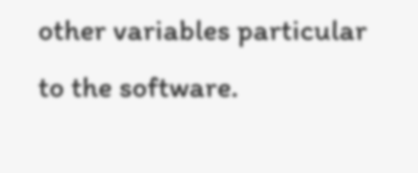other variables particular to the software.